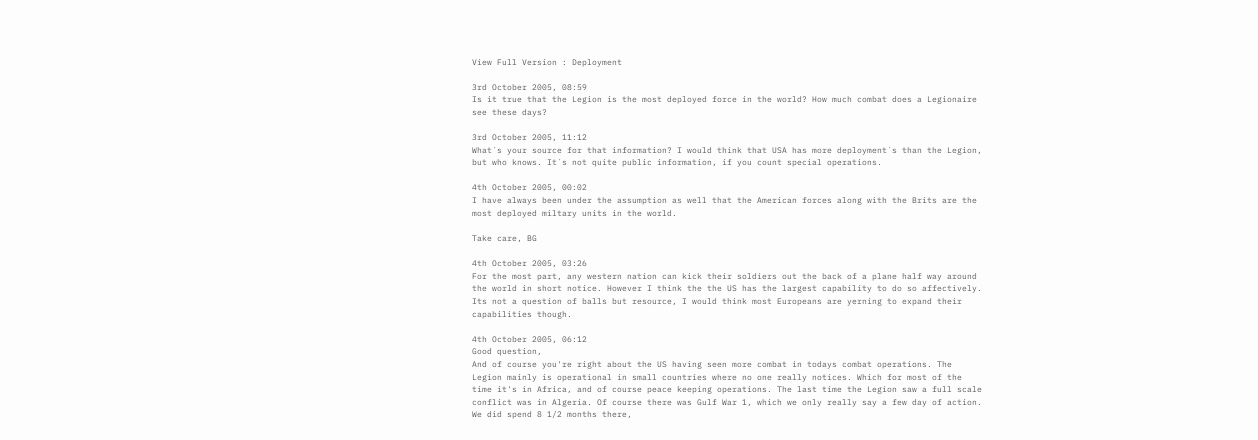View Full Version : Deployment

3rd October 2005, 08:59
Is it true that the Legion is the most deployed force in the world? How much combat does a Legionaire see these days?

3rd October 2005, 11:12
What´s your source for that information? I would think that USA has more deployment´s than the Legion, but who knows. It´s not quite public information, if you count special operations.

4th October 2005, 00:02
I have always been under the assumption as well that the American forces along with the Brits are the most deployed miltary units in the world.

Take care, BG

4th October 2005, 03:26
For the most part, any western nation can kick their soldiers out the back of a plane half way around the world in short notice. However I think the the US has the largest capability to do so affectively. Its not a question of balls but resource, I would think most Europeans are yerning to expand their capabilities though.

4th October 2005, 06:12
Good question,
And of course you're right about the US having seen more combat in todays combat operations. The Legion mainly is operational in small countries where no one really notices. Which for most of the time it's in Africa, and of course peace keeping operations. The last time the Legion saw a full scale conflict was in Algeria. Of course there was Gulf War 1, which we only really say a few day of action. We did spend 8 1/2 months there,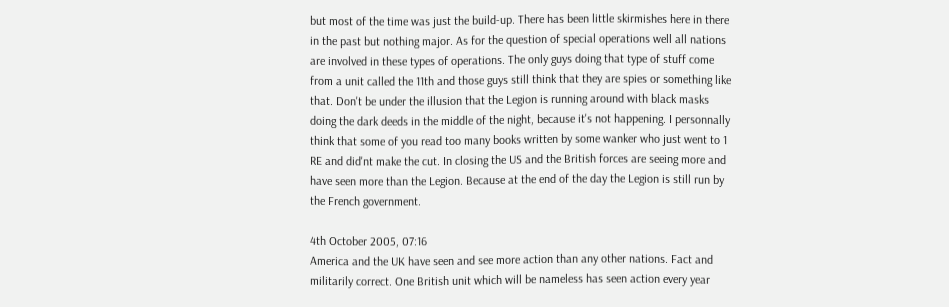but most of the time was just the build-up. There has been little skirmishes here in there in the past but nothing major. As for the question of special operations well all nations are involved in these types of operations. The only guys doing that type of stuff come from a unit called the 11th and those guys still think that they are spies or something like that. Don't be under the illusion that the Legion is running around with black masks doing the dark deeds in the middle of the night, because it's not happening. I personnally think that some of you read too many books written by some wanker who just went to 1 RE and did'nt make the cut. In closing the US and the British forces are seeing more and have seen more than the Legion. Because at the end of the day the Legion is still run by the French government.

4th October 2005, 07:16
America and the UK have seen and see more action than any other nations. Fact and militarily correct. One British unit which will be nameless has seen action every year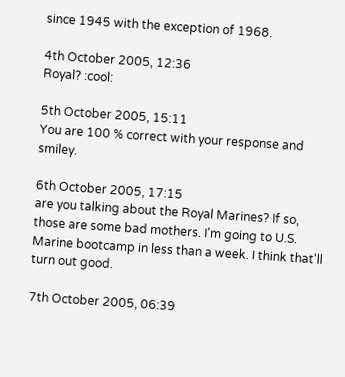since 1945 with the exception of 1968.

4th October 2005, 12:36
Royal? :cool:

5th October 2005, 15:11
You are 100 % correct with your response and smiley.

6th October 2005, 17:15
are you talking about the Royal Marines? If so, those are some bad mothers. I'm going to U.S. Marine bootcamp in less than a week. I think that'll turn out good.

7th October 2005, 06:39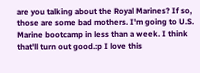are you talking about the Royal Marines? If so, those are some bad mothers. I'm going to U.S. Marine bootcamp in less than a week. I think that'll turn out good.:p I love this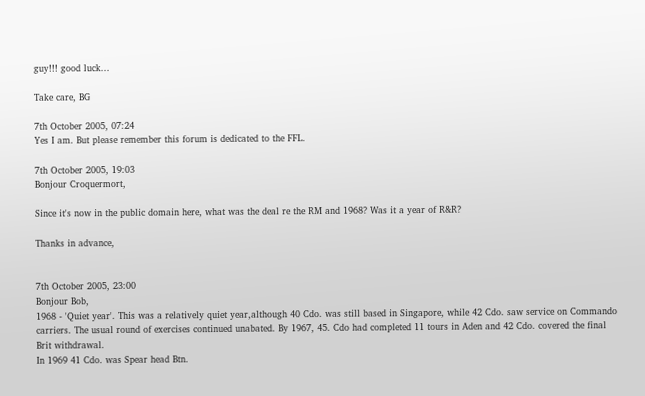guy!!! good luck...

Take care, BG

7th October 2005, 07:24
Yes I am. But please remember this forum is dedicated to the FFL.

7th October 2005, 19:03
Bonjour Croquermort,

Since it's now in the public domain here, what was the deal re the RM and 1968? Was it a year of R&R?

Thanks in advance,


7th October 2005, 23:00
Bonjour Bob,
1968 - 'Quiet year'. This was a relatively quiet year,although 40 Cdo. was still based in Singapore, while 42 Cdo. saw service on Commando carriers. The usual round of exercises continued unabated. By 1967, 45. Cdo had completed 11 tours in Aden and 42 Cdo. covered the final Brit withdrawal.
In 1969 41 Cdo. was Spear head Btn.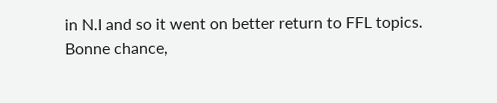in N.I and so it went on better return to FFL topics.
Bonne chance,